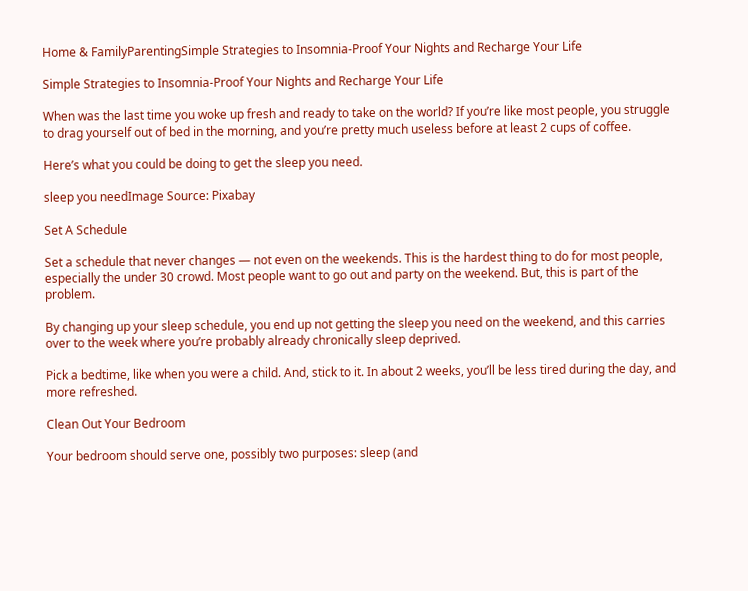Home & FamilyParentingSimple Strategies to Insomnia-Proof Your Nights and Recharge Your Life

Simple Strategies to Insomnia-Proof Your Nights and Recharge Your Life

When was the last time you woke up fresh and ready to take on the world? If you’re like most people, you struggle to drag yourself out of bed in the morning, and you’re pretty much useless before at least 2 cups of coffee.

Here’s what you could be doing to get the sleep you need.

sleep you needImage Source: Pixabay

Set A Schedule

Set a schedule that never changes — not even on the weekends. This is the hardest thing to do for most people, especially the under 30 crowd. Most people want to go out and party on the weekend. But, this is part of the problem.

By changing up your sleep schedule, you end up not getting the sleep you need on the weekend, and this carries over to the week where you’re probably already chronically sleep deprived.

Pick a bedtime, like when you were a child. And, stick to it. In about 2 weeks, you’ll be less tired during the day, and more refreshed.

Clean Out Your Bedroom

Your bedroom should serve one, possibly two purposes: sleep (and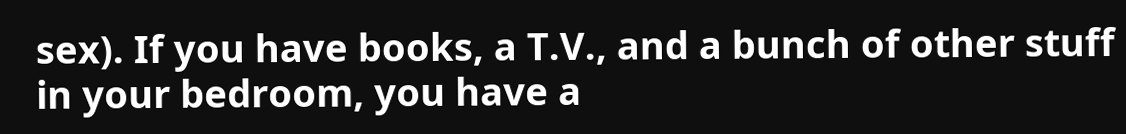sex). If you have books, a T.V., and a bunch of other stuff in your bedroom, you have a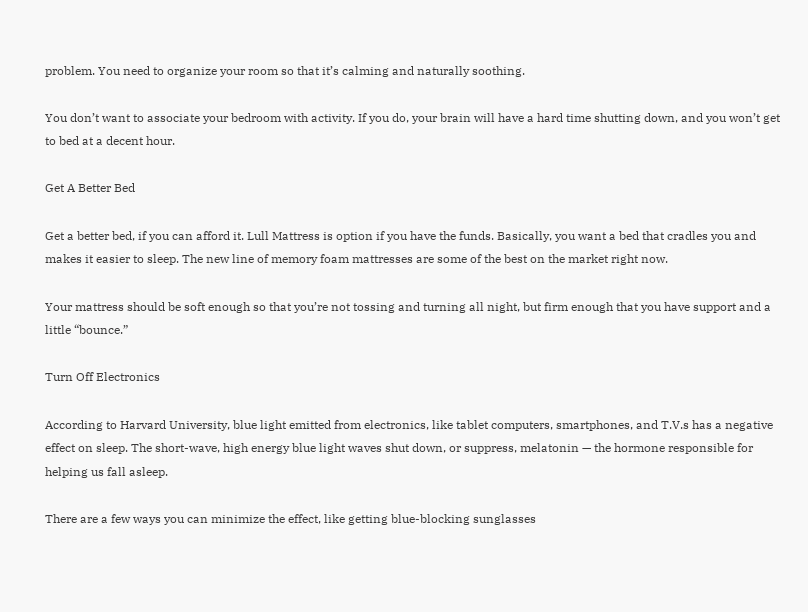problem. You need to organize your room so that it’s calming and naturally soothing.

You don’t want to associate your bedroom with activity. If you do, your brain will have a hard time shutting down, and you won’t get to bed at a decent hour.

Get A Better Bed

Get a better bed, if you can afford it. Lull Mattress is option if you have the funds. Basically, you want a bed that cradles you and makes it easier to sleep. The new line of memory foam mattresses are some of the best on the market right now.

Your mattress should be soft enough so that you’re not tossing and turning all night, but firm enough that you have support and a little “bounce.”

Turn Off Electronics

According to Harvard University, blue light emitted from electronics, like tablet computers, smartphones, and T.V.s has a negative effect on sleep. The short-wave, high energy blue light waves shut down, or suppress, melatonin — the hormone responsible for helping us fall asleep.

There are a few ways you can minimize the effect, like getting blue-blocking sunglasses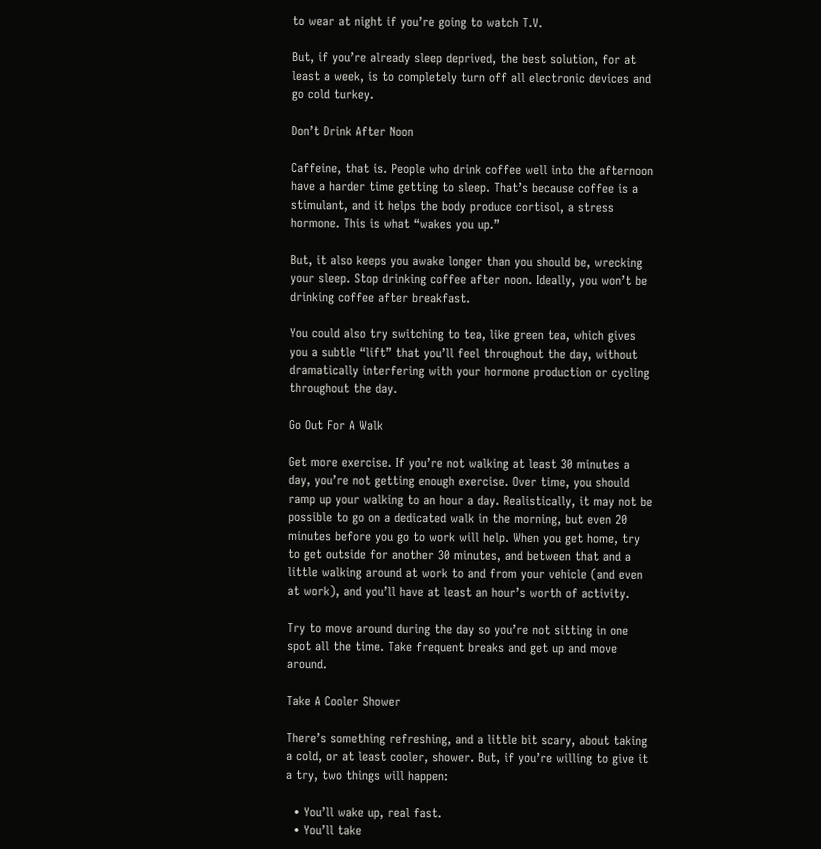to wear at night if you’re going to watch T.V.

But, if you’re already sleep deprived, the best solution, for at least a week, is to completely turn off all electronic devices and go cold turkey.

Don’t Drink After Noon

Caffeine, that is. People who drink coffee well into the afternoon have a harder time getting to sleep. That’s because coffee is a stimulant, and it helps the body produce cortisol, a stress hormone. This is what “wakes you up.”

But, it also keeps you awake longer than you should be, wrecking your sleep. Stop drinking coffee after noon. Ideally, you won’t be drinking coffee after breakfast.

You could also try switching to tea, like green tea, which gives you a subtle “lift” that you’ll feel throughout the day, without dramatically interfering with your hormone production or cycling throughout the day.

Go Out For A Walk

Get more exercise. If you’re not walking at least 30 minutes a day, you’re not getting enough exercise. Over time, you should ramp up your walking to an hour a day. Realistically, it may not be possible to go on a dedicated walk in the morning, but even 20 minutes before you go to work will help. When you get home, try to get outside for another 30 minutes, and between that and a little walking around at work to and from your vehicle (and even at work), and you’ll have at least an hour’s worth of activity.

Try to move around during the day so you’re not sitting in one spot all the time. Take frequent breaks and get up and move around.

Take A Cooler Shower

There’s something refreshing, and a little bit scary, about taking a cold, or at least cooler, shower. But, if you’re willing to give it a try, two things will happen:

  • You’ll wake up, real fast.
  • You’ll take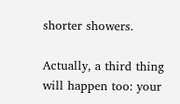shorter showers.

Actually, a third thing will happen too: your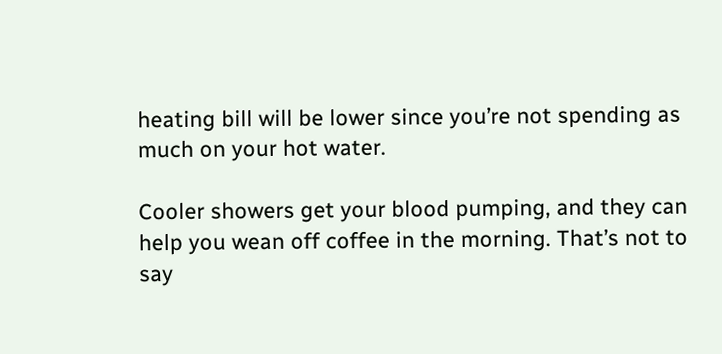heating bill will be lower since you’re not spending as much on your hot water.

Cooler showers get your blood pumping, and they can help you wean off coffee in the morning. That’s not to say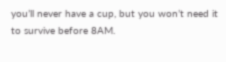you’ll never have a cup, but you won’t need it to survive before 8AM.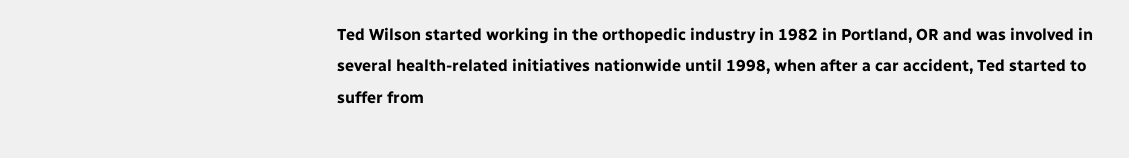Ted Wilson started working in the orthopedic industry in 1982 in Portland, OR and was involved in several health-related initiatives nationwide until 1998, when after a car accident, Ted started to suffer from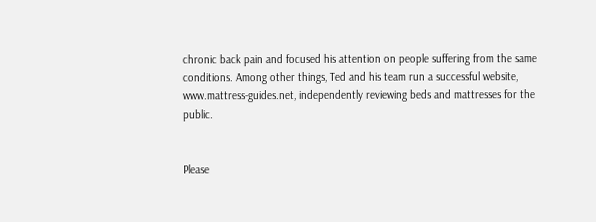chronic back pain and focused his attention on people suffering from the same conditions. Among other things, Ted and his team run a successful website, www.mattress-guides.net, independently reviewing beds and mattresses for the public.


Please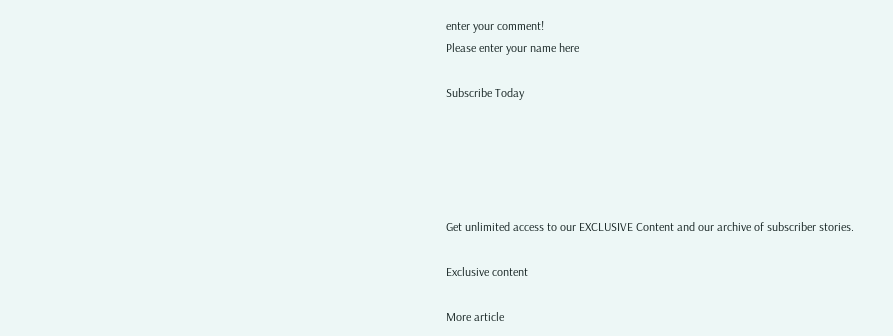enter your comment!
Please enter your name here

Subscribe Today





Get unlimited access to our EXCLUSIVE Content and our archive of subscriber stories.

Exclusive content

More article